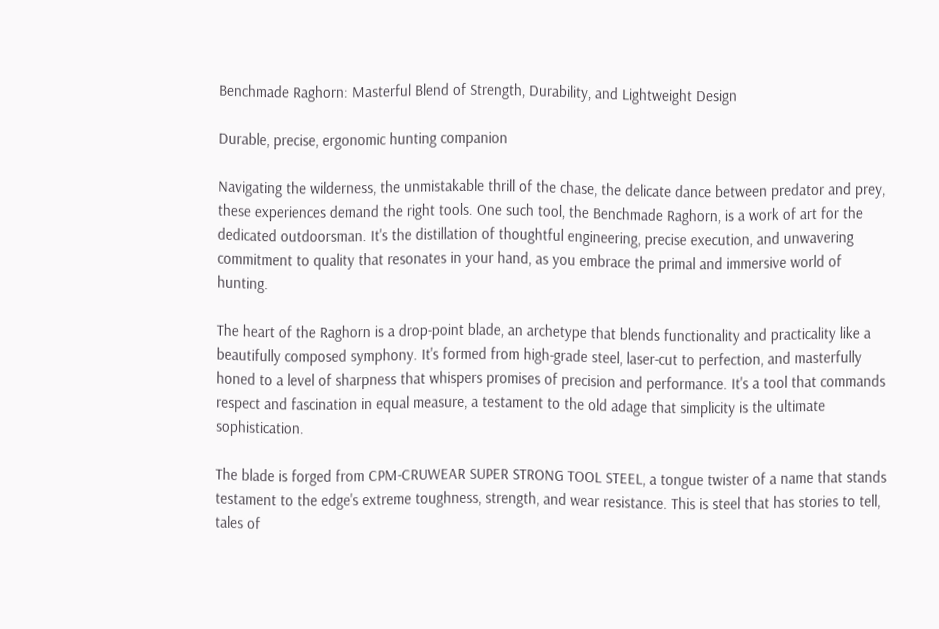Benchmade Raghorn: Masterful Blend of Strength, Durability, and Lightweight Design

Durable, precise, ergonomic hunting companion

Navigating the wilderness, the unmistakable thrill of the chase, the delicate dance between predator and prey, these experiences demand the right tools. One such tool, the Benchmade Raghorn, is a work of art for the dedicated outdoorsman. It's the distillation of thoughtful engineering, precise execution, and unwavering commitment to quality that resonates in your hand, as you embrace the primal and immersive world of hunting.

The heart of the Raghorn is a drop-point blade, an archetype that blends functionality and practicality like a beautifully composed symphony. It's formed from high-grade steel, laser-cut to perfection, and masterfully honed to a level of sharpness that whispers promises of precision and performance. It's a tool that commands respect and fascination in equal measure, a testament to the old adage that simplicity is the ultimate sophistication.

The blade is forged from CPM-CRUWEAR SUPER STRONG TOOL STEEL, a tongue twister of a name that stands testament to the edge's extreme toughness, strength, and wear resistance. This is steel that has stories to tell, tales of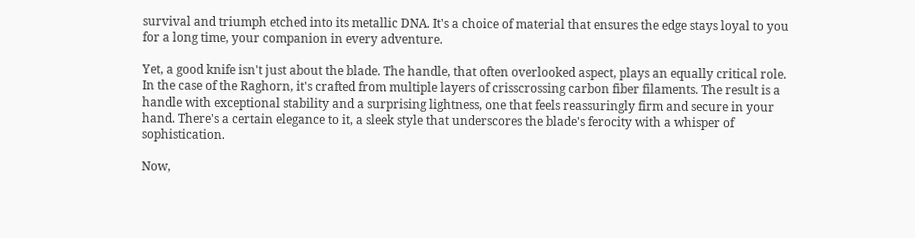survival and triumph etched into its metallic DNA. It's a choice of material that ensures the edge stays loyal to you for a long time, your companion in every adventure.

Yet, a good knife isn't just about the blade. The handle, that often overlooked aspect, plays an equally critical role. In the case of the Raghorn, it's crafted from multiple layers of crisscrossing carbon fiber filaments. The result is a handle with exceptional stability and a surprising lightness, one that feels reassuringly firm and secure in your hand. There's a certain elegance to it, a sleek style that underscores the blade's ferocity with a whisper of sophistication.

Now,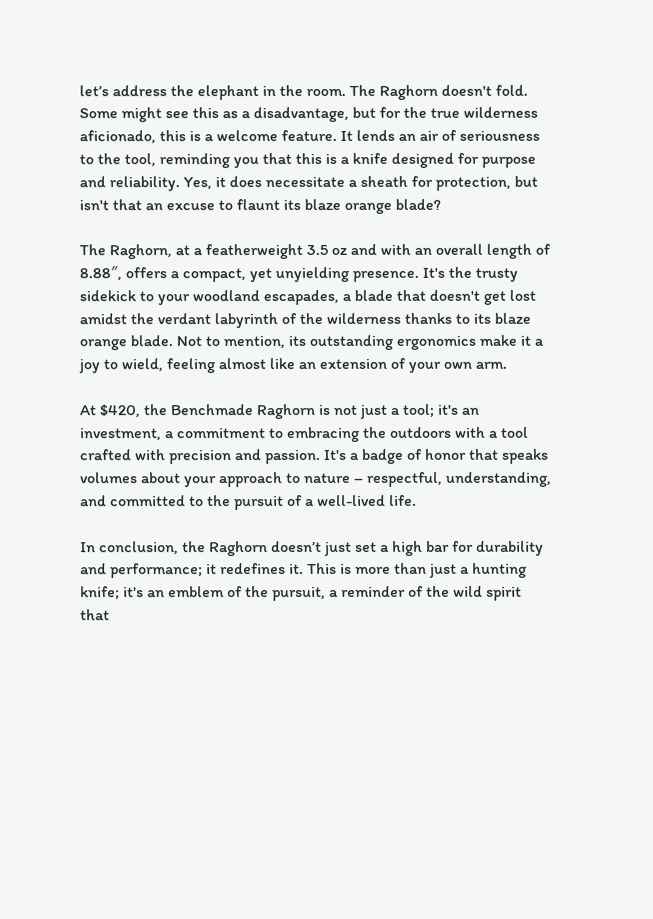let’s address the elephant in the room. The Raghorn doesn't fold. Some might see this as a disadvantage, but for the true wilderness aficionado, this is a welcome feature. It lends an air of seriousness to the tool, reminding you that this is a knife designed for purpose and reliability. Yes, it does necessitate a sheath for protection, but isn't that an excuse to flaunt its blaze orange blade?

The Raghorn, at a featherweight 3.5 oz and with an overall length of 8.88″, offers a compact, yet unyielding presence. It's the trusty sidekick to your woodland escapades, a blade that doesn't get lost amidst the verdant labyrinth of the wilderness thanks to its blaze orange blade. Not to mention, its outstanding ergonomics make it a joy to wield, feeling almost like an extension of your own arm.

At $420, the Benchmade Raghorn is not just a tool; it's an investment, a commitment to embracing the outdoors with a tool crafted with precision and passion. It's a badge of honor that speaks volumes about your approach to nature – respectful, understanding, and committed to the pursuit of a well-lived life.

In conclusion, the Raghorn doesn’t just set a high bar for durability and performance; it redefines it. This is more than just a hunting knife; it's an emblem of the pursuit, a reminder of the wild spirit that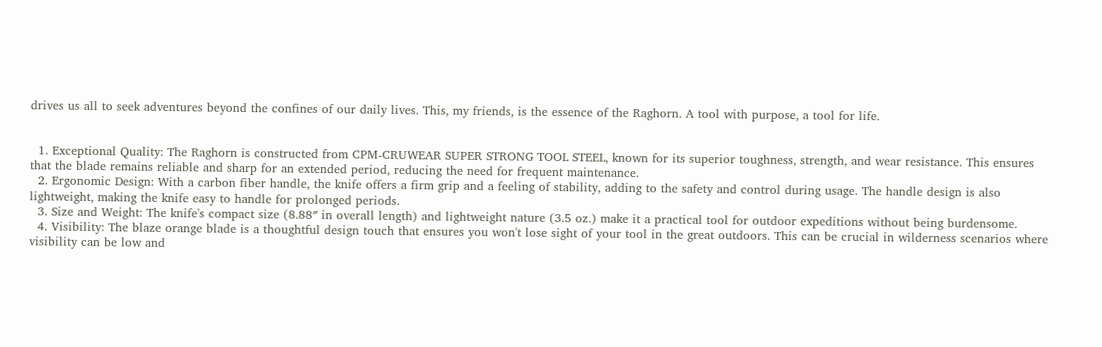drives us all to seek adventures beyond the confines of our daily lives. This, my friends, is the essence of the Raghorn. A tool with purpose, a tool for life.


  1. Exceptional Quality: The Raghorn is constructed from CPM-CRUWEAR SUPER STRONG TOOL STEEL, known for its superior toughness, strength, and wear resistance. This ensures that the blade remains reliable and sharp for an extended period, reducing the need for frequent maintenance.
  2. Ergonomic Design: With a carbon fiber handle, the knife offers a firm grip and a feeling of stability, adding to the safety and control during usage. The handle design is also lightweight, making the knife easy to handle for prolonged periods.
  3. Size and Weight: The knife's compact size (8.88″ in overall length) and lightweight nature (3.5 oz.) make it a practical tool for outdoor expeditions without being burdensome.
  4. Visibility: The blaze orange blade is a thoughtful design touch that ensures you won't lose sight of your tool in the great outdoors. This can be crucial in wilderness scenarios where visibility can be low and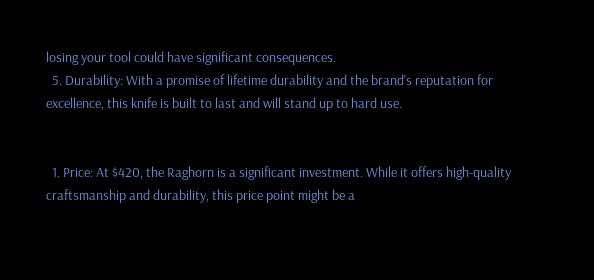losing your tool could have significant consequences.
  5. Durability: With a promise of lifetime durability and the brand's reputation for excellence, this knife is built to last and will stand up to hard use.


  1. Price: At $420, the Raghorn is a significant investment. While it offers high-quality craftsmanship and durability, this price point might be a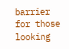barrier for those looking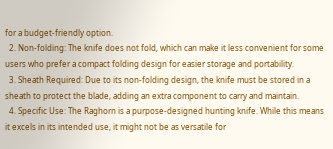for a budget-friendly option.
  2. Non-folding: The knife does not fold, which can make it less convenient for some users who prefer a compact folding design for easier storage and portability.
  3. Sheath Required: Due to its non-folding design, the knife must be stored in a sheath to protect the blade, adding an extra component to carry and maintain.
  4. Specific Use: The Raghorn is a purpose-designed hunting knife. While this means it excels in its intended use, it might not be as versatile for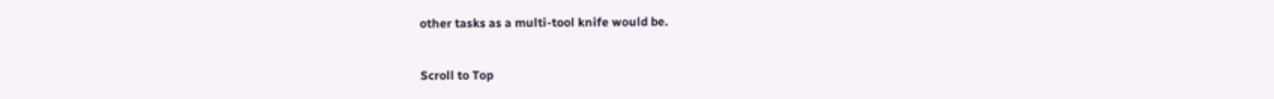other tasks as a multi-tool knife would be.


Scroll to Top